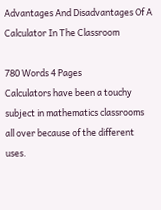Advantages And Disadvantages Of A Calculator In The Classroom

780 Words 4 Pages
Calculators have been a touchy subject in mathematics classrooms all over because of the different uses.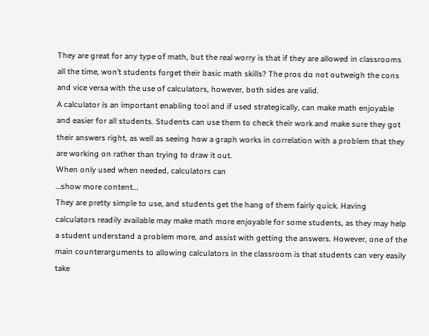They are great for any type of math, but the real worry is that if they are allowed in classrooms all the time, won’t students forget their basic math skills? The pros do not outweigh the cons and vice versa with the use of calculators, however, both sides are valid.
A calculator is an important enabling tool and if used strategically, can make math enjoyable and easier for all students. Students can use them to check their work and make sure they got their answers right, as well as seeing how a graph works in correlation with a problem that they are working on rather than trying to draw it out.
When only used when needed, calculators can
…show more content…
They are pretty simple to use, and students get the hang of them fairly quick. Having calculators readily available may make math more enjoyable for some students, as they may help a student understand a problem more, and assist with getting the answers. However, one of the main counterarguments to allowing calculators in the classroom is that students can very easily take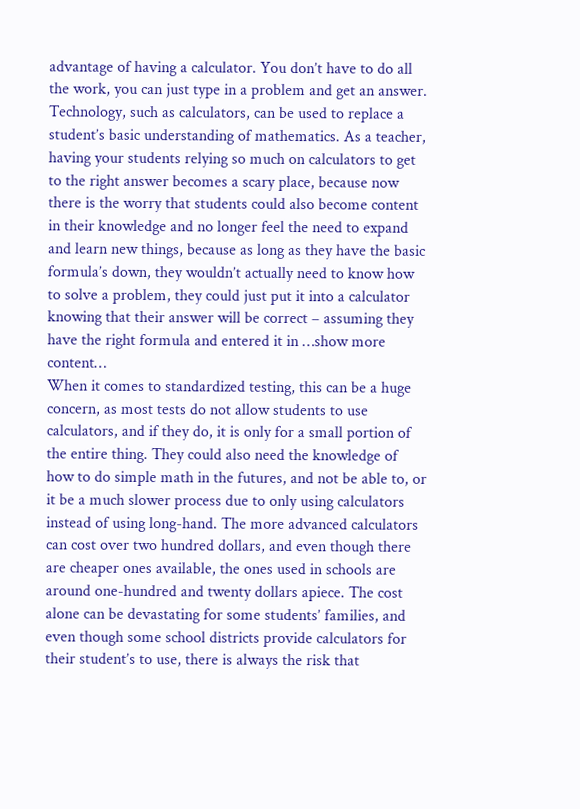advantage of having a calculator. You don’t have to do all the work, you can just type in a problem and get an answer. Technology, such as calculators, can be used to replace a student’s basic understanding of mathematics. As a teacher, having your students relying so much on calculators to get to the right answer becomes a scary place, because now there is the worry that students could also become content in their knowledge and no longer feel the need to expand and learn new things, because as long as they have the basic formula’s down, they wouldn’t actually need to know how to solve a problem, they could just put it into a calculator knowing that their answer will be correct – assuming they have the right formula and entered it in …show more content…
When it comes to standardized testing, this can be a huge concern, as most tests do not allow students to use calculators, and if they do, it is only for a small portion of the entire thing. They could also need the knowledge of how to do simple math in the futures, and not be able to, or it be a much slower process due to only using calculators instead of using long-hand. The more advanced calculators can cost over two hundred dollars, and even though there are cheaper ones available, the ones used in schools are around one-hundred and twenty dollars apiece. The cost alone can be devastating for some students’ families, and even though some school districts provide calculators for their student’s to use, there is always the risk that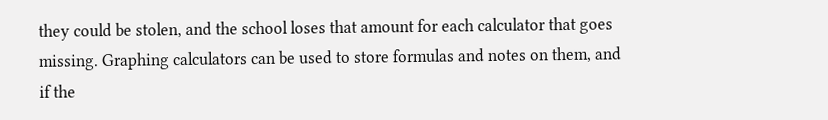they could be stolen, and the school loses that amount for each calculator that goes missing. Graphing calculators can be used to store formulas and notes on them, and if the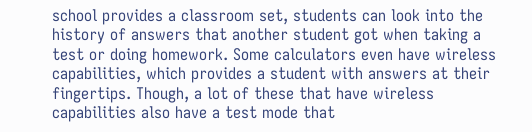school provides a classroom set, students can look into the history of answers that another student got when taking a test or doing homework. Some calculators even have wireless capabilities, which provides a student with answers at their fingertips. Though, a lot of these that have wireless capabilities also have a test mode that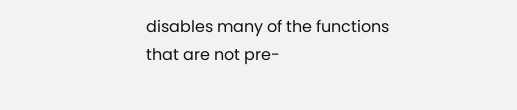disables many of the functions that are not pre-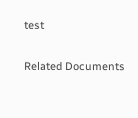test

Related Documents